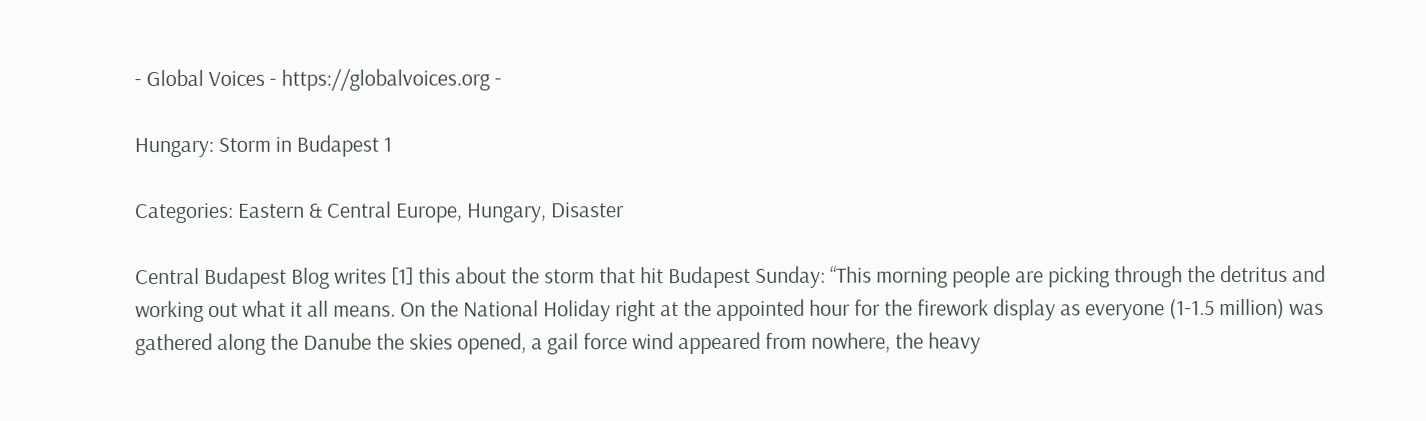- Global Voices - https://globalvoices.org -

Hungary: Storm in Budapest 1

Categories: Eastern & Central Europe, Hungary, Disaster

Central Budapest Blog writes [1] this about the storm that hit Budapest Sunday: “This morning people are picking through the detritus and working out what it all means. On the National Holiday right at the appointed hour for the firework display as everyone (1-1.5 million) was gathered along the Danube the skies opened, a gail force wind appeared from nowhere, the heavy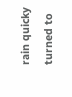rain quicky turned to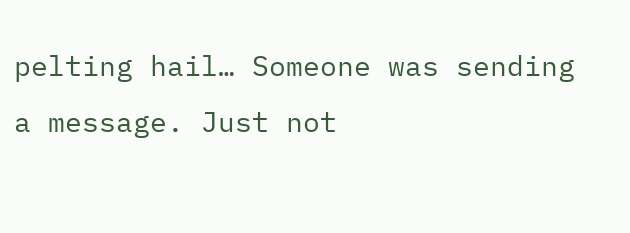pelting hail… Someone was sending a message. Just not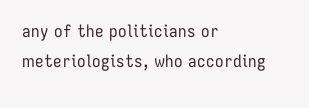any of the politicians or meteriologists, who according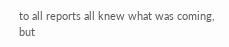to all reports all knew what was coming, but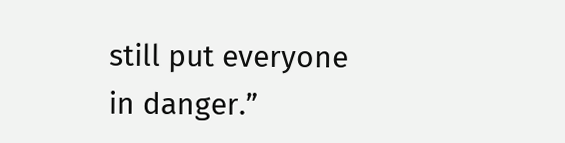still put everyone in danger.”